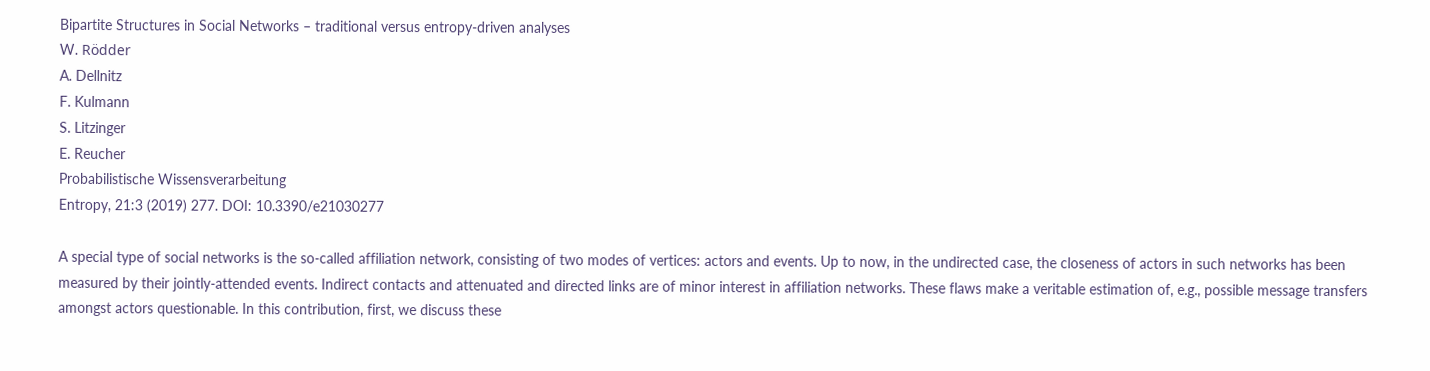Bipartite Structures in Social Networks – traditional versus entropy-driven analyses
W. Rödder
A. Dellnitz
F. Kulmann
S. Litzinger
E. Reucher
Probabilistische Wissensverarbeitung
Entropy, 21:3 (2019) 277. DOI: 10.3390/e21030277

A special type of social networks is the so-called affiliation network, consisting of two modes of vertices: actors and events. Up to now, in the undirected case, the closeness of actors in such networks has been measured by their jointly-attended events. Indirect contacts and attenuated and directed links are of minor interest in affiliation networks. These flaws make a veritable estimation of, e.g., possible message transfers amongst actors questionable. In this contribution, first, we discuss these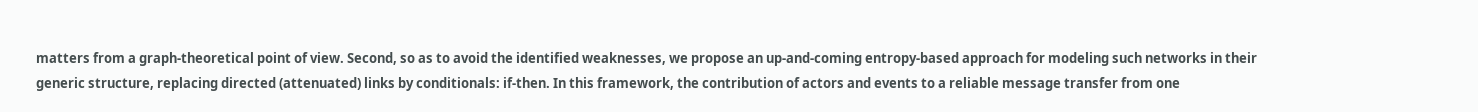matters from a graph-theoretical point of view. Second, so as to avoid the identified weaknesses, we propose an up-and-coming entropy-based approach for modeling such networks in their generic structure, replacing directed (attenuated) links by conditionals: if-then. In this framework, the contribution of actors and events to a reliable message transfer from one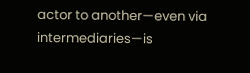actor to another—even via intermediaries—is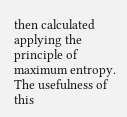then calculated applying the principle of maximum entropy. The usefulness of this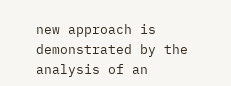new approach is demonstrated by the analysis of an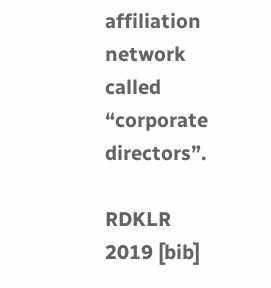affiliation network called “corporate directors”.

RDKLR 2019 [bib]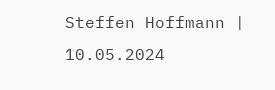Steffen Hoffmann | 10.05.2024